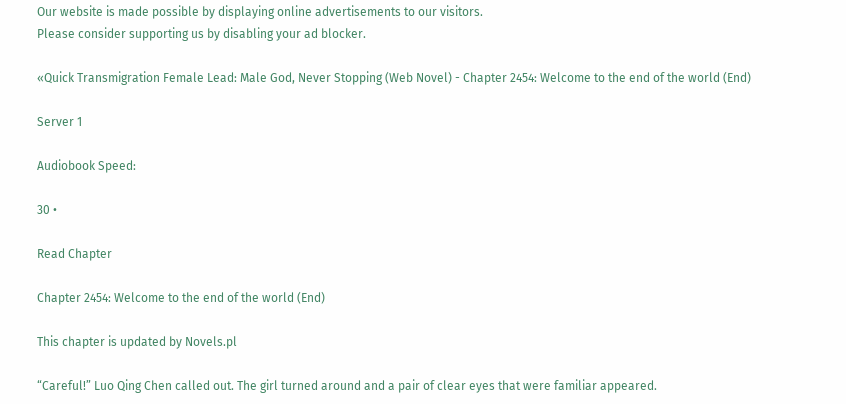Our website is made possible by displaying online advertisements to our visitors.
Please consider supporting us by disabling your ad blocker.

«Quick Transmigration Female Lead: Male God, Never Stopping (Web Novel) - Chapter 2454: Welcome to the end of the world (End)

Server 1

Audiobook Speed:

30 •

Read Chapter

Chapter 2454: Welcome to the end of the world (End)

This chapter is updated by Novels.pl

“Careful!” Luo Qing Chen called out. The girl turned around and a pair of clear eyes that were familiar appeared.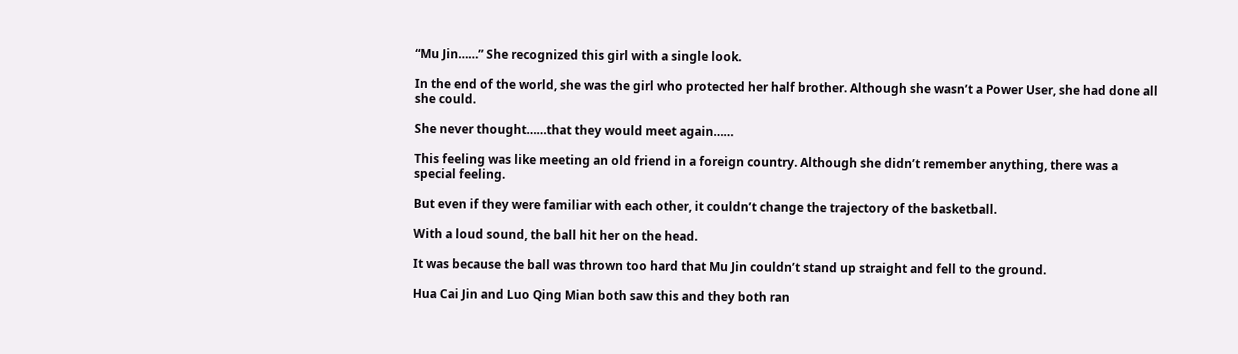“Mu Jin……” She recognized this girl with a single look.

In the end of the world, she was the girl who protected her half brother. Although she wasn’t a Power User, she had done all she could.

She never thought……that they would meet again……

This feeling was like meeting an old friend in a foreign country. Although she didn’t remember anything, there was a special feeling.

But even if they were familiar with each other, it couldn’t change the trajectory of the basketball.

With a loud sound, the ball hit her on the head.

It was because the ball was thrown too hard that Mu Jin couldn’t stand up straight and fell to the ground.

Hua Cai Jin and Luo Qing Mian both saw this and they both ran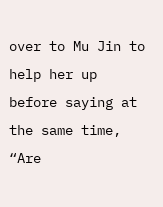over to Mu Jin to help her up before saying at the same time, “Are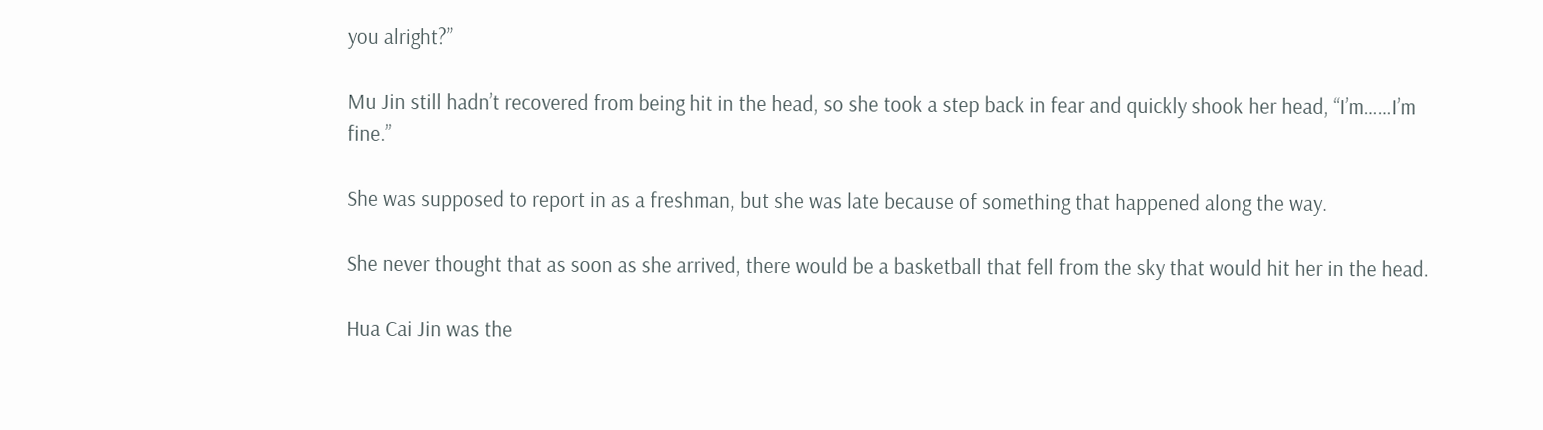you alright?”

Mu Jin still hadn’t recovered from being hit in the head, so she took a step back in fear and quickly shook her head, “I’m……I’m fine.”

She was supposed to report in as a freshman, but she was late because of something that happened along the way.

She never thought that as soon as she arrived, there would be a basketball that fell from the sky that would hit her in the head.

Hua Cai Jin was the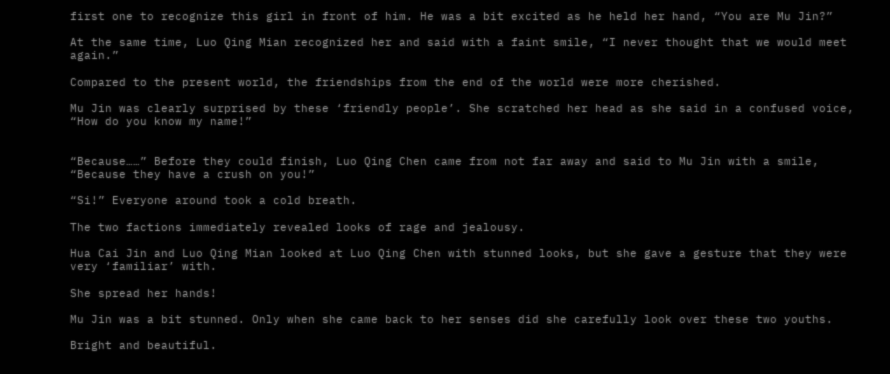first one to recognize this girl in front of him. He was a bit excited as he held her hand, “You are Mu Jin?”

At the same time, Luo Qing Mian recognized her and said with a faint smile, “I never thought that we would meet again.”

Compared to the present world, the friendships from the end of the world were more cherished.

Mu Jin was clearly surprised by these ‘friendly people’. She scratched her head as she said in a confused voice, “How do you know my name!”


“Because……” Before they could finish, Luo Qing Chen came from not far away and said to Mu Jin with a smile, “Because they have a crush on you!”

“Si!” Everyone around took a cold breath.

The two factions immediately revealed looks of rage and jealousy.

Hua Cai Jin and Luo Qing Mian looked at Luo Qing Chen with stunned looks, but she gave a gesture that they were very ‘familiar’ with.

She spread her hands!

Mu Jin was a bit stunned. Only when she came back to her senses did she carefully look over these two youths.

Bright and beautiful.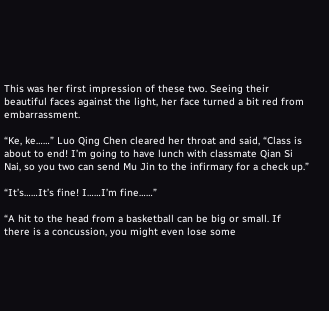This was her first impression of these two. Seeing their beautiful faces against the light, her face turned a bit red from embarrassment.

“Ke, ke……” Luo Qing Chen cleared her throat and said, “Class is about to end! I’m going to have lunch with classmate Qian Si Nai, so you two can send Mu Jin to the infirmary for a check up.”

“It’s……It’s fine! I……I’m fine……”

“A hit to the head from a basketball can be big or small. If there is a concussion, you might even lose some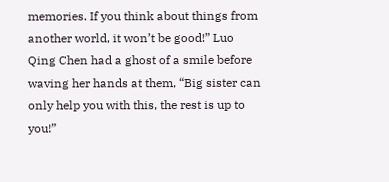memories. If you think about things from another world, it won’t be good!” Luo Qing Chen had a ghost of a smile before waving her hands at them, “Big sister can only help you with this, the rest is up to you!”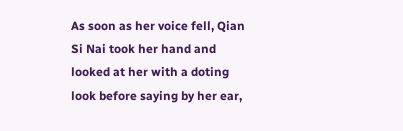As soon as her voice fell, Qian Si Nai took her hand and looked at her with a doting look before saying by her ear,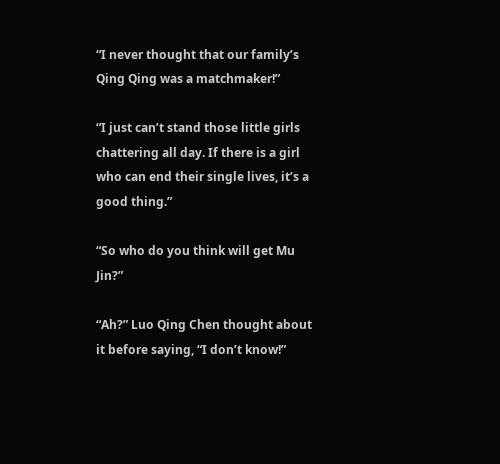“I never thought that our family’s Qing Qing was a matchmaker!”

“I just can’t stand those little girls chattering all day. If there is a girl who can end their single lives, it’s a good thing.”

“So who do you think will get Mu Jin?”

“Ah?” Luo Qing Chen thought about it before saying, “I don’t know!”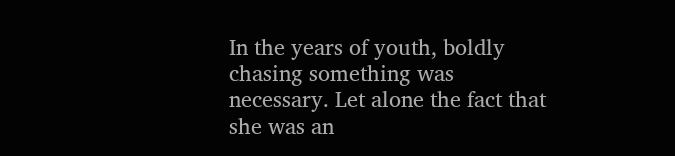In the years of youth, boldly chasing something was necessary. Let alone the fact that she was an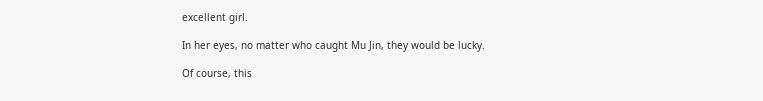excellent girl.

In her eyes, no matter who caught Mu Jin, they would be lucky.

Of course, this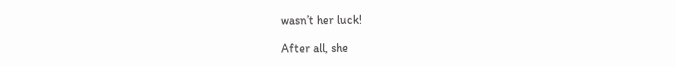wasn’t her luck!

After all, she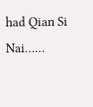had Qian Si Nai……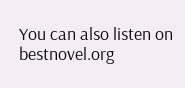You can also listen on bestnovel.org